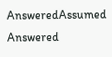AnsweredAssumed Answered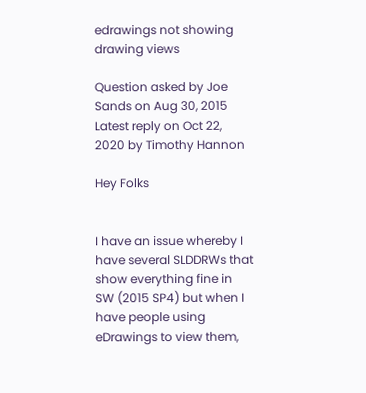edrawings not showing drawing views

Question asked by Joe Sands on Aug 30, 2015
Latest reply on Oct 22, 2020 by Timothy Hannon

Hey Folks


I have an issue whereby I have several SLDDRWs that show everything fine in SW (2015 SP4) but when I have people using eDrawings to view them,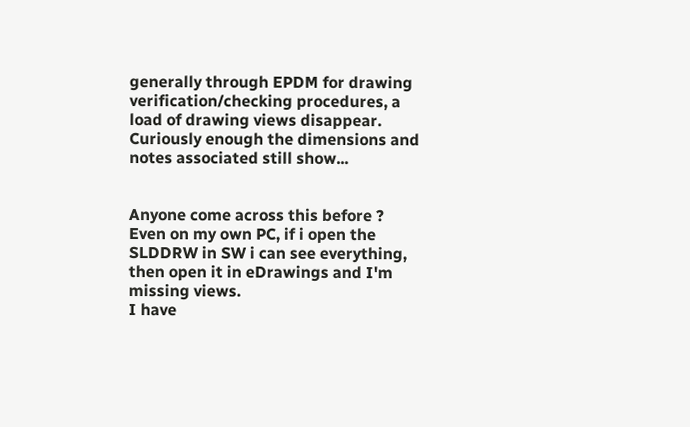generally through EPDM for drawing verification/checking procedures, a load of drawing views disappear. Curiously enough the dimensions and notes associated still show...


Anyone come across this before ?
Even on my own PC, if i open the SLDDRW in SW i can see everything, then open it in eDrawings and I'm missing views.
I have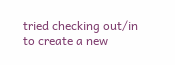tried checking out/in to create a new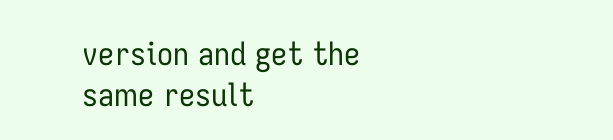version and get the same result